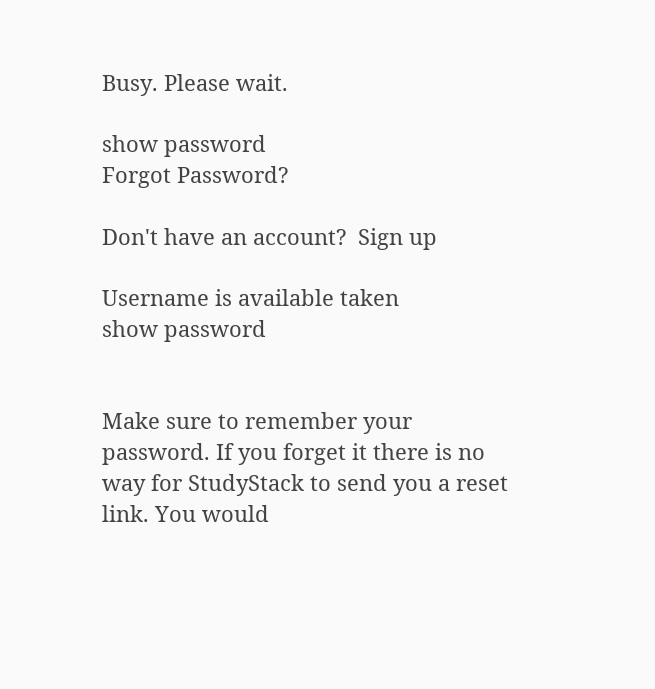Busy. Please wait.

show password
Forgot Password?

Don't have an account?  Sign up

Username is available taken
show password


Make sure to remember your password. If you forget it there is no way for StudyStack to send you a reset link. You would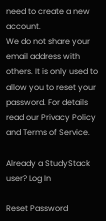need to create a new account.
We do not share your email address with others. It is only used to allow you to reset your password. For details read our Privacy Policy and Terms of Service.

Already a StudyStack user? Log In

Reset Password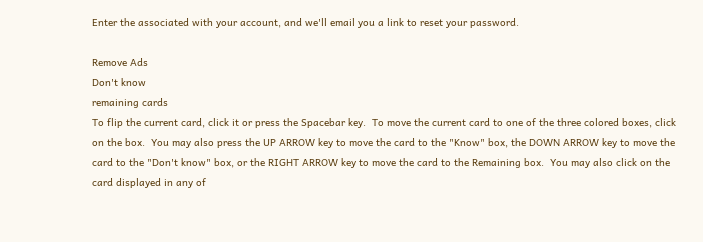Enter the associated with your account, and we'll email you a link to reset your password.

Remove Ads
Don't know
remaining cards
To flip the current card, click it or press the Spacebar key.  To move the current card to one of the three colored boxes, click on the box.  You may also press the UP ARROW key to move the card to the "Know" box, the DOWN ARROW key to move the card to the "Don't know" box, or the RIGHT ARROW key to move the card to the Remaining box.  You may also click on the card displayed in any of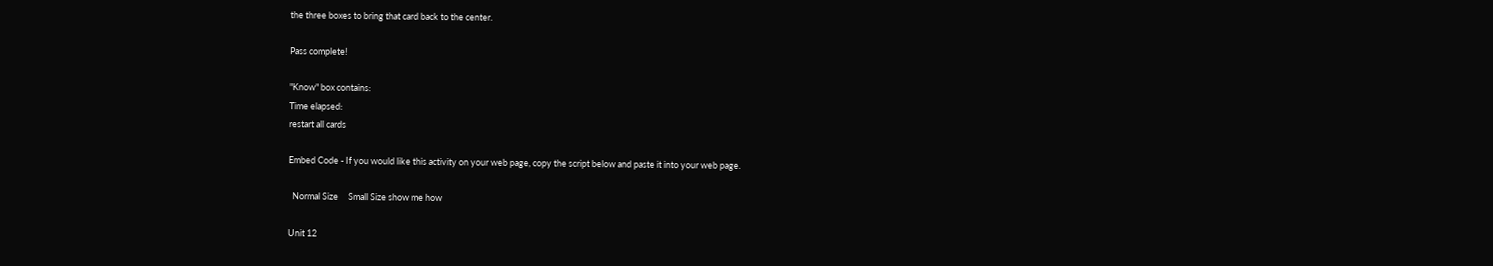the three boxes to bring that card back to the center.

Pass complete!

"Know" box contains:
Time elapsed:
restart all cards

Embed Code - If you would like this activity on your web page, copy the script below and paste it into your web page.

  Normal Size     Small Size show me how

Unit 12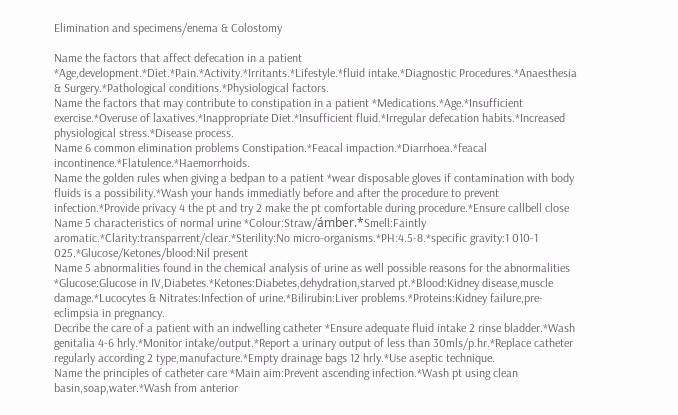Elimination and specimens/enema & Colostomy

Name the factors that affect defecation in a patient *Age,development.*Diet.*Pain.*Activity.*Irritants.*Lifestyle.*fluid intake.*Diagnostic Procedures.*Anaesthesia & Surgery.*Pathological conditions.*Physiological factors.
Name the factors that may contribute to constipation in a patient *Medications.*Age.*Insufficient exercise.*Overuse of laxatives.*Inappropriate Diet.*Insufficient fluid.*Irregular defecation habits.*Increased physiological stress.*Disease process.
Name 6 common elimination problems Constipation.*Feacal impaction.*Diarrhoea.*feacal incontinence.*Flatulence.*Haemorrhoids.
Name the golden rules when giving a bedpan to a patient *wear disposable gloves if contamination with body fluids is a possibility.*Wash your hands immediatly before and after the procedure to prevent infection.*Provide privacy 4 the pt and try 2 make the pt comfortable during procedure.*Ensure callbell close
Name 5 characteristics of normal urine *Colour:Straw/ámber.*Smell:Faintly aromatic.*Clarity:transparrent/clear.*Sterility:No micro-organisms.*PH:4.5-8.*specific gravity:1 010-1 025.*Glucose/Ketones/blood:Nil present
Name 5 abnormalities found in the chemical analysis of urine as well possible reasons for the abnormalities *Glucose:Glucose in IV,Diabetes.*Ketones:Diabetes,dehydration,starved pt.*Blood:Kidney disease,muscle damage.*Lucocytes & Nitrates:Infection of urine.*Bilirubin:Liver problems.*Proteins:Kidney failure,pre-eclimpsia in pregnancy.
Decribe the care of a patient with an indwelling catheter *Ensure adequate fluid intake 2 rinse bladder.*Wash genitalia 4-6 hrly.*Monitor intake/output.*Report a urinary output of less than 30mls/p.hr.*Replace catheter regularly according 2 type,manufacture.*Empty drainage bags 12 hrly.*Use aseptic technique.
Name the principles of catheter care *Main aim:Prevent ascending infection.*Wash pt using clean basin,soap,water.*Wash from anterior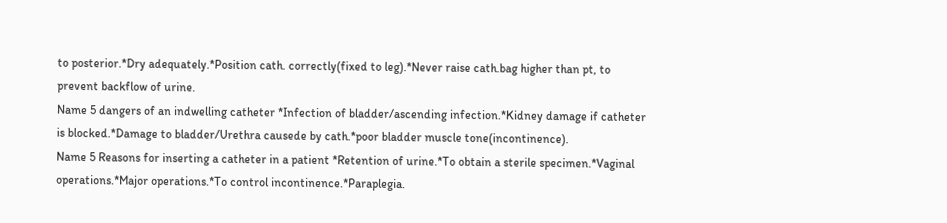to posterior.*Dry adequately.*Position cath. correctly(fixed to leg).*Never raise cath.bag higher than pt, to prevent backflow of urine.
Name 5 dangers of an indwelling catheter *Infection of bladder/ascending infection.*Kidney damage if catheter is blocked.*Damage to bladder/Urethra causede by cath.*poor bladder muscle tone(incontinence).
Name 5 Reasons for inserting a catheter in a patient *Retention of urine.*To obtain a sterile specimen.*Vaginal operations.*Major operations.*To control incontinence.*Paraplegia.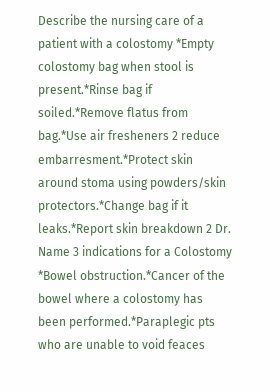Describe the nursing care of a patient with a colostomy *Empty colostomy bag when stool is present.*Rinse bag if soiled.*Remove flatus from bag.*Use air fresheners 2 reduce embarresment.*Protect skin around stoma using powders/skin protectors.*Change bag if it leaks.*Report skin breakdown 2 Dr.
Name 3 indications for a Colostomy *Bowel obstruction.*Cancer of the bowel where a colostomy has been performed.*Paraplegic pts who are unable to void feaces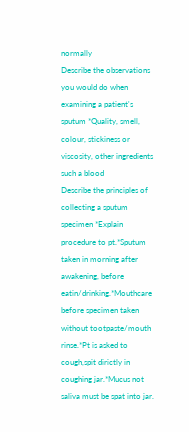normally
Describe the observations you would do when examining a patient's sputum *Quality, smell, colour, stickiness or viscosity, other ingredients such a blood
Describe the principles of collecting a sputum specimen *Explain procedure to pt.*Sputum taken in morning after awakening, before eatin/drinking.*Mouthcare before specimen taken without tootpaste/mouth rinse.*Pt is asked to cough,spit dirictly in coughing jar.*Mucus not saliva must be spat into jar.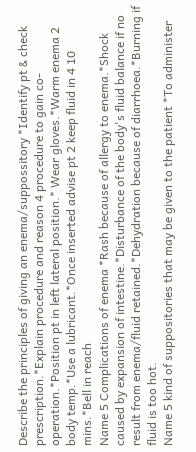Describe the principles of giving an enema/suppossitory *Identify pt & check prescription.*Explain procedure and reason 4 procedure to gain co-operation.*Position pt in left lateral position.* Wear gloves.*Warm enema 2 body temp.*Use a lubricant.*Once inserted advise pt 2 keep fluid in 4 10 mins.*Bell in reach
Name 5 Complications of enema *Rash because of allergy to enema.*Shock caused by expansion of intestine.*Disturbance of the body's fluid balance if no result from enema/fluid retained.*Dehydration because of diarrhoea.*Burning if fluid is too hot.
Name 5 kind of suppositories that may be given to the patient *To administer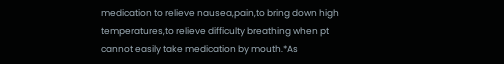medication to relieve nausea,pain,to bring down high temperatures,to relieve difficulty breathing when pt cannot easily take medication by mouth.*As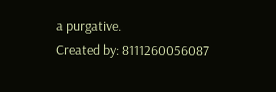a purgative.
Created by: 8111260056087